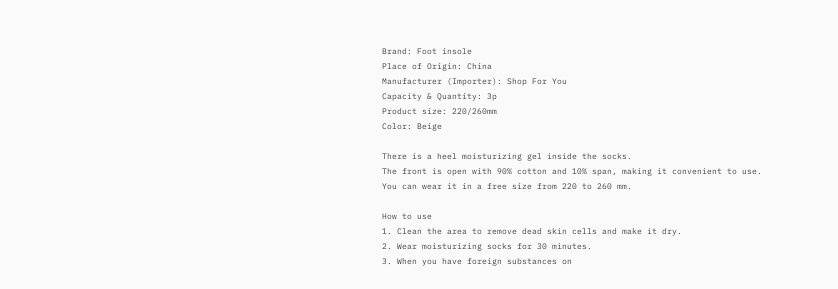Brand: Foot insole
Place of Origin: China
Manufacturer (Importer): Shop For You
Capacity & Quantity: 3p
Product size: 220/260mm
Color: Beige

There is a heel moisturizing gel inside the socks.
The front is open with 90% cotton and 10% span, making it convenient to use.
You can wear it in a free size from 220 to 260 mm.

How to use
1. Clean the area to remove dead skin cells and make it dry.
2. Wear moisturizing socks for 30 minutes.
3. When you have foreign substances on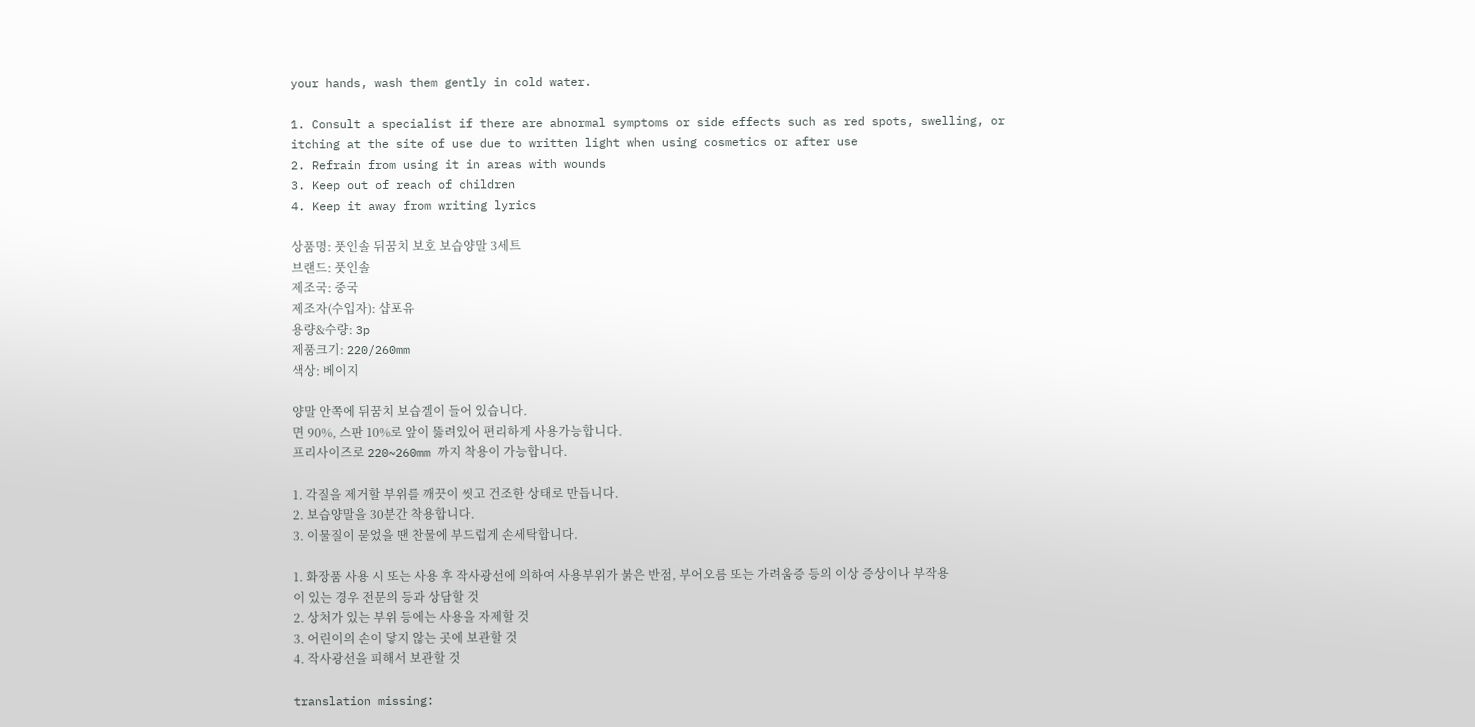your hands, wash them gently in cold water.

1. Consult a specialist if there are abnormal symptoms or side effects such as red spots, swelling, or itching at the site of use due to written light when using cosmetics or after use
2. Refrain from using it in areas with wounds
3. Keep out of reach of children
4. Keep it away from writing lyrics

상품명: 풋인솔 뒤꿈치 보호 보습양말 3세트
브랜드: 풋인솔
제조국: 중국
제조자(수입자): 샵포유
용량&수량: 3p
제품크기: 220/260mm
색상: 베이지

양말 안쪽에 뒤꿈치 보습겔이 들어 있습니다.
면 90%, 스판 10%로 앞이 뚫려있어 편리하게 사용가능합니다.
프리사이즈로 220~260mm 까지 착용이 가능합니다.

1. 각질을 제거할 부위를 깨끗이 씻고 건조한 상태로 만듭니다.
2. 보습양말을 30분간 착용합니다.
3. 이물질이 묻었을 땐 찬물에 부드럽게 손세탁합니다.

1. 화장품 사용 시 또는 사용 후 작사광선에 의하여 사용부위가 붉은 반점, 부어오름 또는 가려움증 등의 이상 증상이나 부작용이 있는 경우 전문의 등과 상담할 것
2. 상처가 있는 부위 등에는 사용을 자제할 것
3. 어린이의 손이 닿지 않는 곳에 보관할 것
4. 작사광선을 피해서 보관할 것

translation missing: